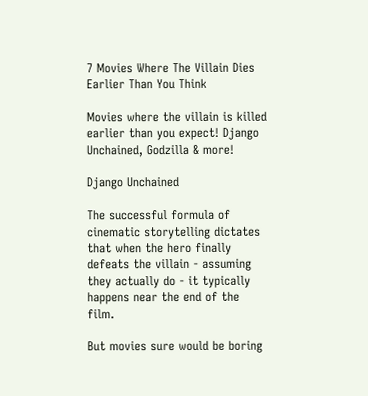7 Movies Where The Villain Dies Earlier Than You Think

Movies where the villain is killed earlier than you expect! Django Unchained, Godzilla & more!

Django Unchained

The successful formula of cinematic storytelling dictates that when the hero finally defeats the villain - assuming they actually do - it typically happens near the end of the film.

But movies sure would be boring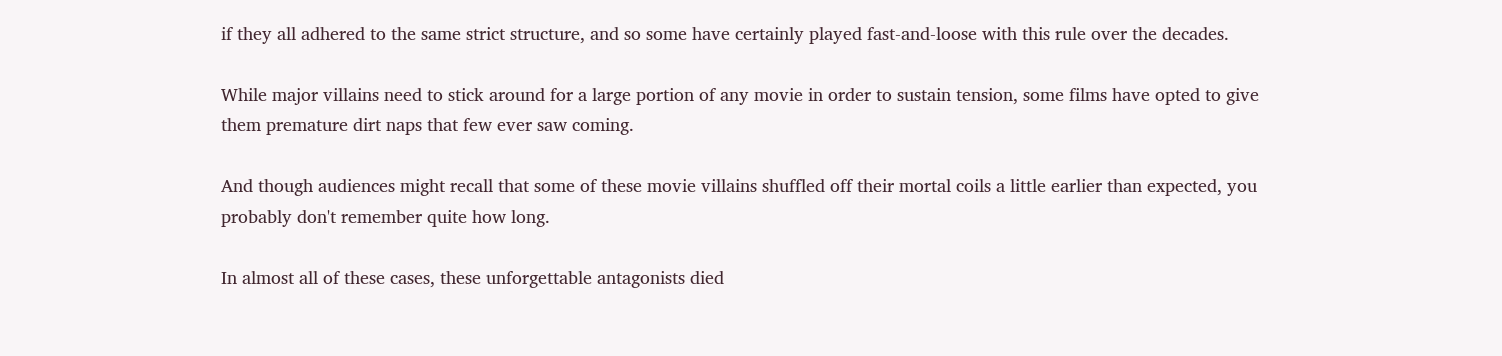if they all adhered to the same strict structure, and so some have certainly played fast-and-loose with this rule over the decades.

While major villains need to stick around for a large portion of any movie in order to sustain tension, some films have opted to give them premature dirt naps that few ever saw coming.

And though audiences might recall that some of these movie villains shuffled off their mortal coils a little earlier than expected, you probably don't remember quite how long.

In almost all of these cases, these unforgettable antagonists died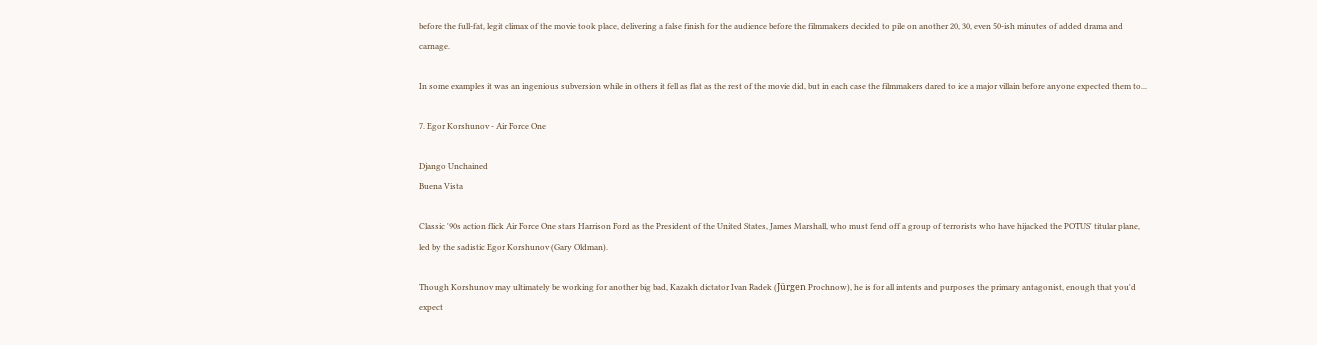before the full-fat, legit climax of the movie took place, delivering a false finish for the audience before the filmmakers decided to pile on another 20, 30, even 50-ish minutes of added drama and carnage.

In some examples it was an ingenious subversion while in others it fell as flat as the rest of the movie did, but in each case the filmmakers dared to ice a major villain before anyone expected them to...

7. Egor Korshunov - Air Force One

Django Unchained
Buena Vista

Classic '90s action flick Air Force One stars Harrison Ford as the President of the United States, James Marshall, who must fend off a group of terrorists who have hijacked the POTUS' titular plane, led by the sadistic Egor Korshunov (Gary Oldman).

Though Korshunov may ultimately be working for another big bad, Kazakh dictator Ivan Radek (Jürgen Prochnow), he is for all intents and purposes the primary antagonist, enough that you'd expect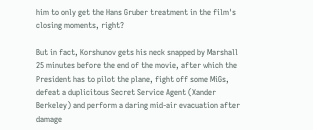him to only get the Hans Gruber treatment in the film's closing moments, right?

But in fact, Korshunov gets his neck snapped by Marshall 25 minutes before the end of the movie, after which the President has to pilot the plane, fight off some MiGs, defeat a duplicitous Secret Service Agent (Xander Berkeley) and perform a daring mid-air evacuation after damage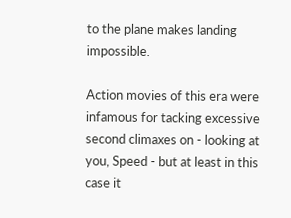to the plane makes landing impossible.

Action movies of this era were infamous for tacking excessive second climaxes on - looking at you, Speed - but at least in this case it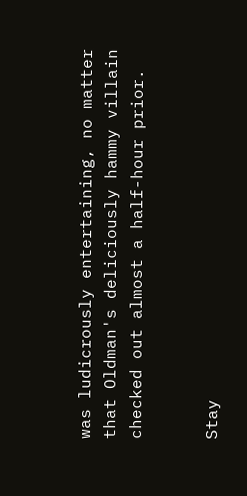was ludicrously entertaining, no matter that Oldman's deliciously hammy villain checked out almost a half-hour prior.


Stay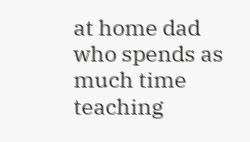at home dad who spends as much time teaching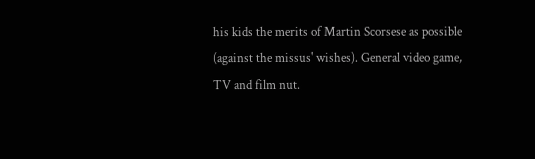his kids the merits of Martin Scorsese as possible (against the missus' wishes). General video game, TV and film nut.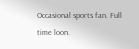Occasional sports fan. Full time loon.